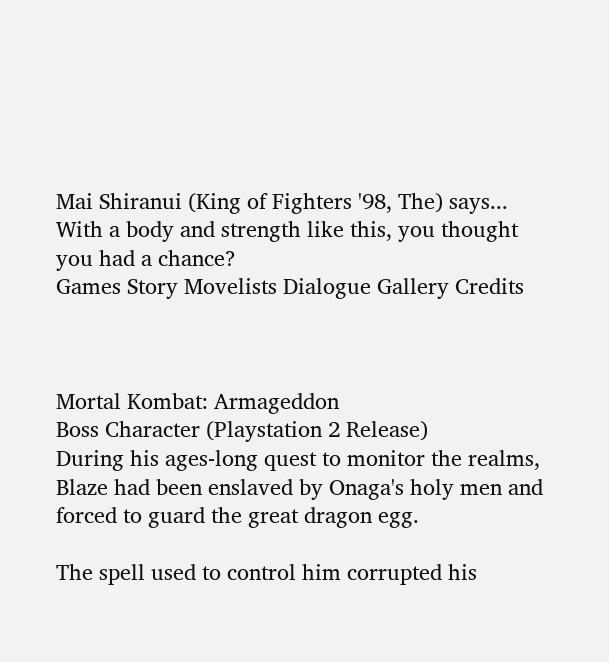Mai Shiranui (King of Fighters '98, The) says...
With a body and strength like this, you thought you had a chance?
Games Story Movelists Dialogue Gallery Credits



Mortal Kombat: Armageddon
Boss Character (Playstation 2 Release)
During his ages-long quest to monitor the realms, Blaze had been enslaved by Onaga's holy men and forced to guard the great dragon egg.

The spell used to control him corrupted his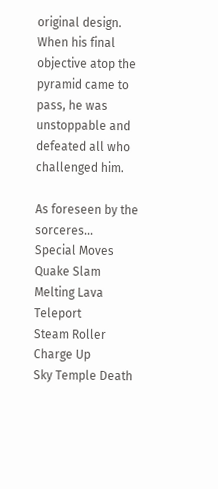original design. When his final objective atop the pyramid came to pass, he was unstoppable and defeated all who challenged him.

As foreseen by the sorceres...
Special Moves
Quake Slam
Melting Lava Teleport
Steam Roller
Charge Up
Sky Temple Death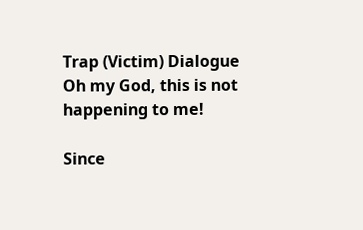Trap (Victim) Dialogue
Oh my God, this is not happening to me!

Since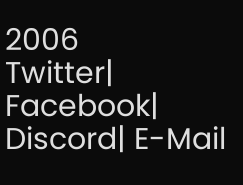2006
Twitter| Facebook| Discord| E-Mail